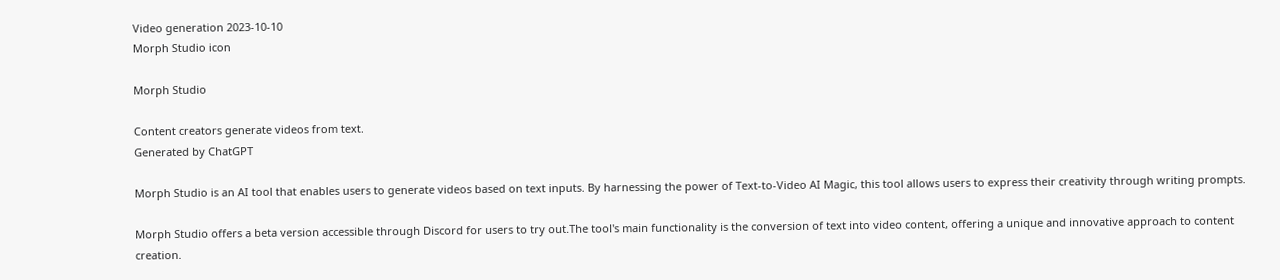Video generation 2023-10-10
Morph Studio icon

Morph Studio

Content creators generate videos from text.
Generated by ChatGPT

Morph Studio is an AI tool that enables users to generate videos based on text inputs. By harnessing the power of Text-to-Video AI Magic, this tool allows users to express their creativity through writing prompts.

Morph Studio offers a beta version accessible through Discord for users to try out.The tool's main functionality is the conversion of text into video content, offering a unique and innovative approach to content creation.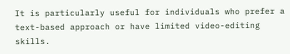It is particularly useful for individuals who prefer a text-based approach or have limited video-editing skills.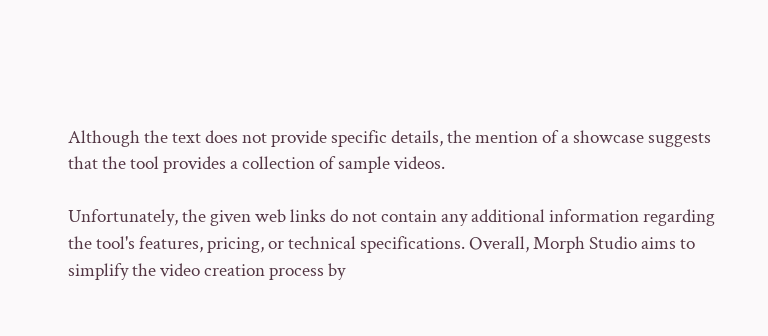Although the text does not provide specific details, the mention of a showcase suggests that the tool provides a collection of sample videos.

Unfortunately, the given web links do not contain any additional information regarding the tool's features, pricing, or technical specifications. Overall, Morph Studio aims to simplify the video creation process by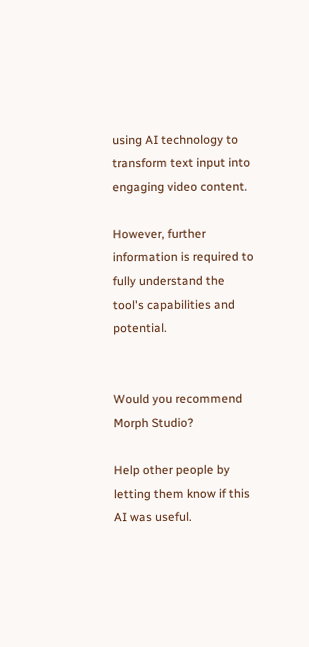using AI technology to transform text input into engaging video content.

However, further information is required to fully understand the tool's capabilities and potential.


Would you recommend Morph Studio?

Help other people by letting them know if this AI was useful.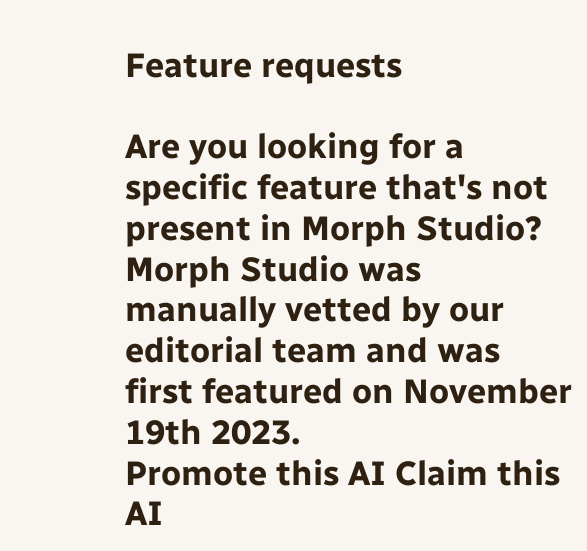Feature requests

Are you looking for a specific feature that's not present in Morph Studio?
Morph Studio was manually vetted by our editorial team and was first featured on November 19th 2023.
Promote this AI Claim this AI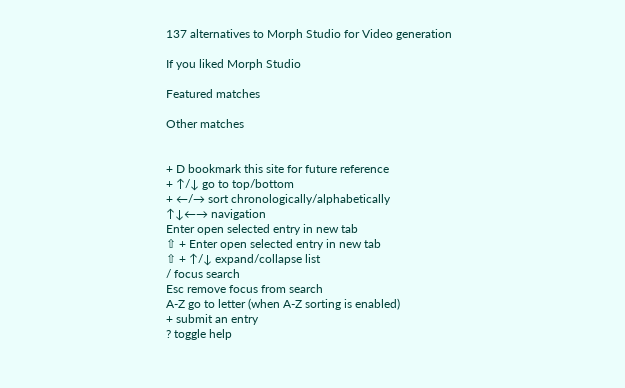137 alternatives to Morph Studio for Video generation

If you liked Morph Studio

Featured matches

Other matches


+ D bookmark this site for future reference
+ ↑/↓ go to top/bottom
+ ←/→ sort chronologically/alphabetically
↑↓←→ navigation
Enter open selected entry in new tab
⇧ + Enter open selected entry in new tab
⇧ + ↑/↓ expand/collapse list
/ focus search
Esc remove focus from search
A-Z go to letter (when A-Z sorting is enabled)
+ submit an entry
? toggle help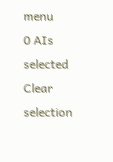menu
0 AIs selected
Clear selection